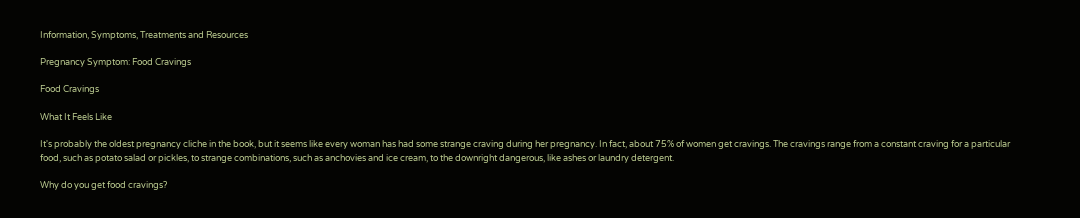Information, Symptoms, Treatments and Resources

Pregnancy Symptom: Food Cravings

Food Cravings

What It Feels Like

It's probably the oldest pregnancy cliche in the book, but it seems like every woman has had some strange craving during her pregnancy. In fact, about 75% of women get cravings. The cravings range from a constant craving for a particular food, such as potato salad or pickles, to strange combinations, such as anchovies and ice cream, to the downright dangerous, like ashes or laundry detergent.

Why do you get food cravings?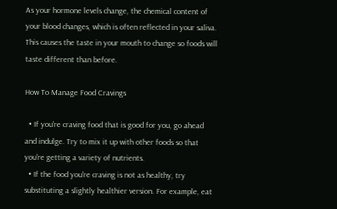As your hormone levels change, the chemical content of your blood changes, which is often reflected in your saliva. This causes the taste in your mouth to change so foods will taste different than before.

How To Manage Food Cravings

  • If you're craving food that is good for you, go ahead and indulge. Try to mix it up with other foods so that you're getting a variety of nutrients.
  • If the food you're craving is not as healthy, try substituting a slightly healthier version. For example, eat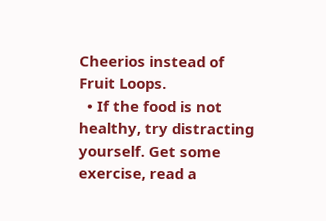Cheerios instead of Fruit Loops.
  • If the food is not healthy, try distracting yourself. Get some exercise, read a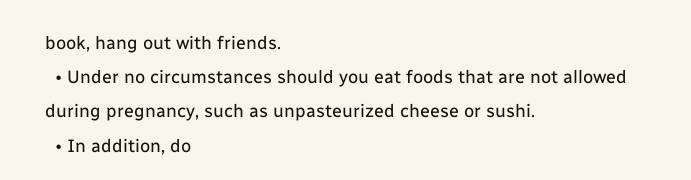book, hang out with friends.
  • Under no circumstances should you eat foods that are not allowed during pregnancy, such as unpasteurized cheese or sushi.
  • In addition, do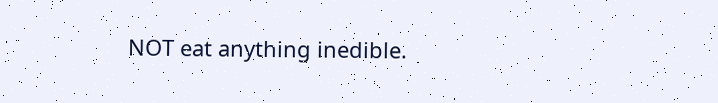NOT eat anything inedible.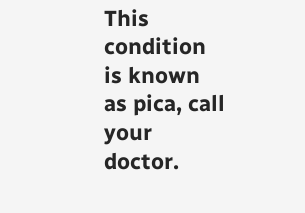This condition is known as pica, call your doctor.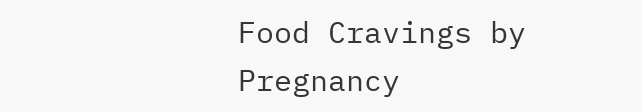Food Cravings by Pregnancy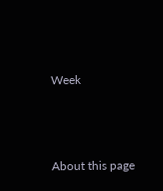Week



About this page